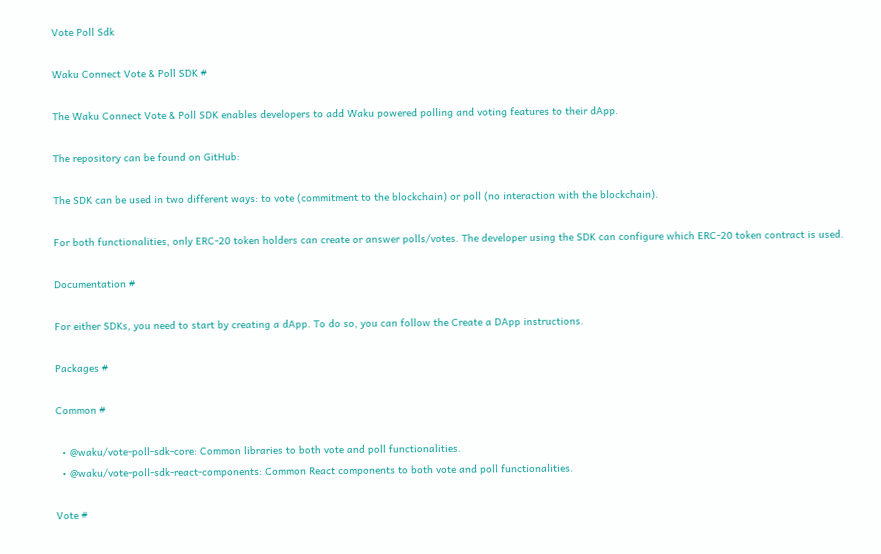Vote Poll Sdk

Waku Connect Vote & Poll SDK #

The Waku Connect Vote & Poll SDK enables developers to add Waku powered polling and voting features to their dApp.

The repository can be found on GitHub:

The SDK can be used in two different ways: to vote (commitment to the blockchain) or poll (no interaction with the blockchain).

For both functionalities, only ERC-20 token holders can create or answer polls/votes. The developer using the SDK can configure which ERC-20 token contract is used.

Documentation #

For either SDKs, you need to start by creating a dApp. To do so, you can follow the Create a DApp instructions.

Packages #

Common #

  • @waku/vote-poll-sdk-core: Common libraries to both vote and poll functionalities.
  • @waku/vote-poll-sdk-react-components: Common React components to both vote and poll functionalities.

Vote #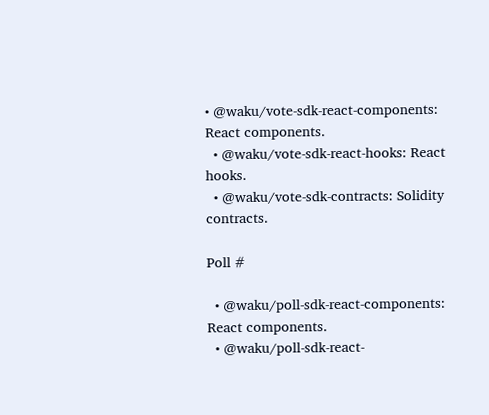• @waku/vote-sdk-react-components: React components.
  • @waku/vote-sdk-react-hooks: React hooks.
  • @waku/vote-sdk-contracts: Solidity contracts.

Poll #

  • @waku/poll-sdk-react-components: React components.
  • @waku/poll-sdk-react-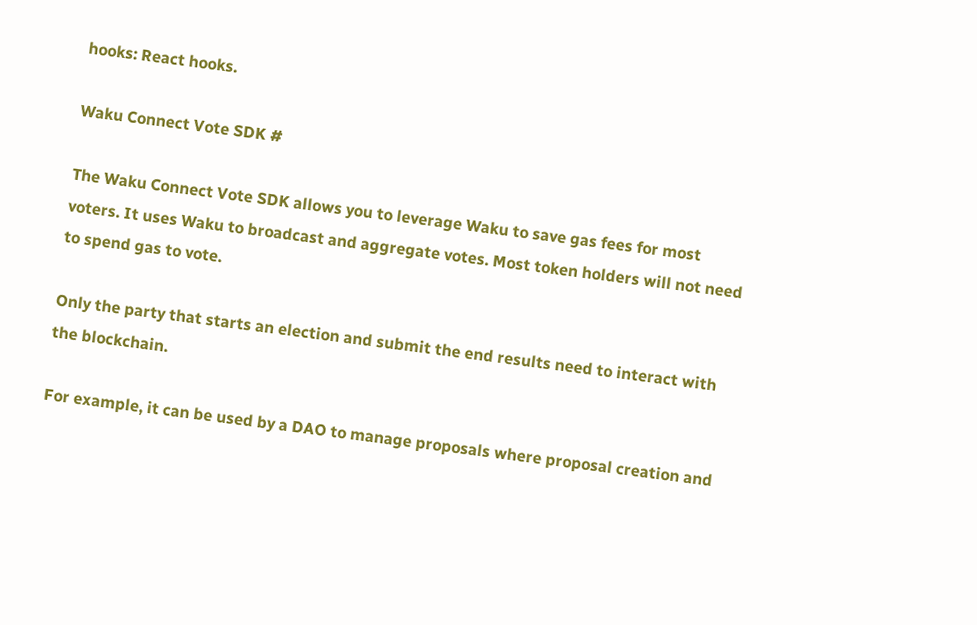hooks: React hooks.

Waku Connect Vote SDK #

The Waku Connect Vote SDK allows you to leverage Waku to save gas fees for most voters. It uses Waku to broadcast and aggregate votes. Most token holders will not need to spend gas to vote.

Only the party that starts an election and submit the end results need to interact with the blockchain.

For example, it can be used by a DAO to manage proposals where proposal creation and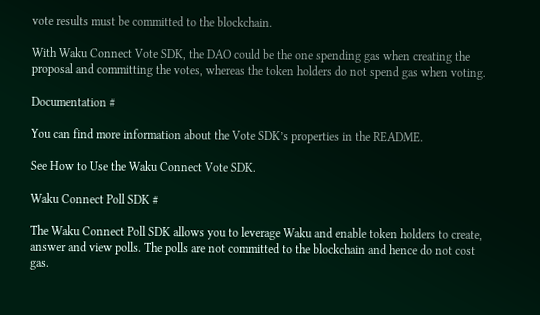vote results must be committed to the blockchain.

With Waku Connect Vote SDK, the DAO could be the one spending gas when creating the proposal and committing the votes, whereas the token holders do not spend gas when voting.

Documentation #

You can find more information about the Vote SDK’s properties in the README.

See How to Use the Waku Connect Vote SDK.

Waku Connect Poll SDK #

The Waku Connect Poll SDK allows you to leverage Waku and enable token holders to create, answer and view polls. The polls are not committed to the blockchain and hence do not cost gas.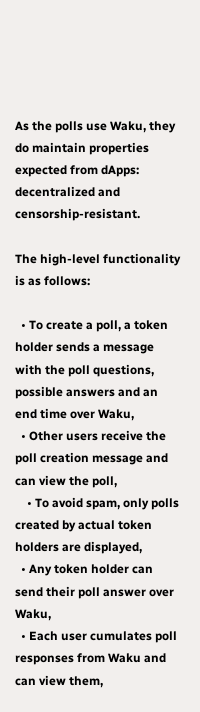As the polls use Waku, they do maintain properties expected from dApps: decentralized and censorship-resistant.

The high-level functionality is as follows:

  • To create a poll, a token holder sends a message with the poll questions, possible answers and an end time over Waku,
  • Other users receive the poll creation message and can view the poll,
    • To avoid spam, only polls created by actual token holders are displayed,
  • Any token holder can send their poll answer over Waku,
  • Each user cumulates poll responses from Waku and can view them,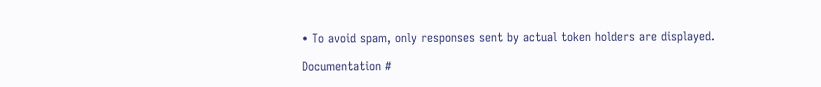• To avoid spam, only responses sent by actual token holders are displayed.

Documentation #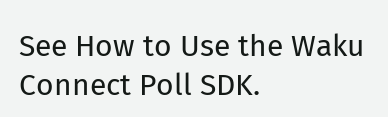See How to Use the Waku Connect Poll SDK.